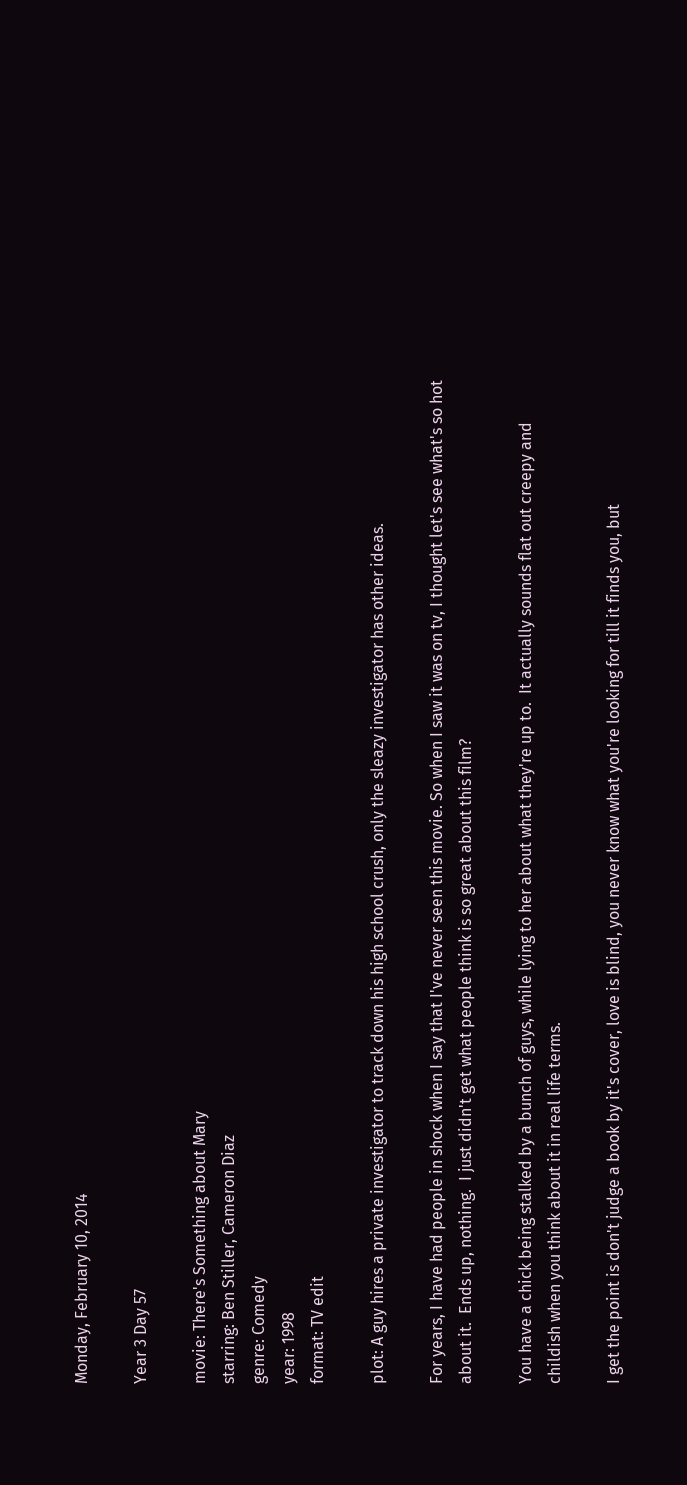Monday, February 10, 2014

Year 3 Day 57

movie: There's Something about Mary
starring: Ben Stiller, Cameron Diaz
genre: Comedy
year: 1998
format: TV edit

plot: A guy hires a private investigator to track down his high school crush, only the sleazy investigator has other ideas.

For years, I have had people in shock when I say that I've never seen this movie. So when I saw it was on tv, I thought let's see what's so hot about it.  Ends up, nothing.  I just didn't get what people think is so great about this film?

You have a chick being stalked by a bunch of guys, while lying to her about what they're up to.  It actually sounds flat out creepy and childish when you think about it in real life terms.

I get the point is don't judge a book by it's cover, love is blind, you never know what you're looking for till it finds you, but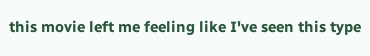this movie left me feeling like I've seen this type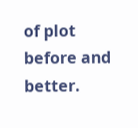of plot before and better.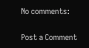No comments:

Post a Comment